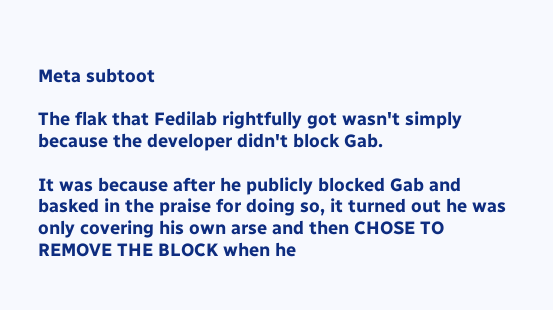Meta subtoot

The flak that Fedilab rightfully got wasn't simply because the developer didn't block Gab.

It was because after he publicly blocked Gab and basked in the praise for doing so, it turned out he was only covering his own arse and then CHOSE TO REMOVE THE BLOCK when he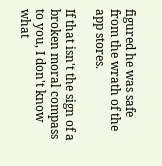figured he was safe from the wrath of the app stores.

If that isn't the sign of a broken moral compass to you, I don't know what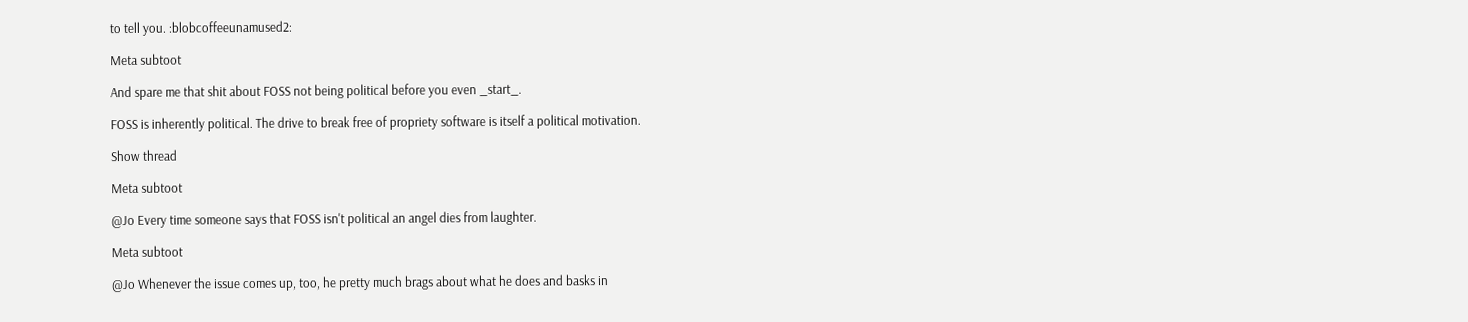to tell you. :blobcoffeeunamused2:

Meta subtoot

And spare me that shit about FOSS not being political before you even _start_.

FOSS is inherently political. The drive to break free of propriety software is itself a political motivation.

Show thread

Meta subtoot

@Jo Every time someone says that FOSS isn't political an angel dies from laughter.

Meta subtoot

@Jo Whenever the issue comes up, too, he pretty much brags about what he does and basks in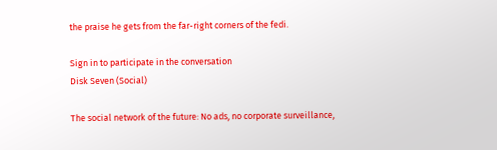the praise he gets from the far-right corners of the fedi.

Sign in to participate in the conversation
Disk Seven (Social)

The social network of the future: No ads, no corporate surveillance,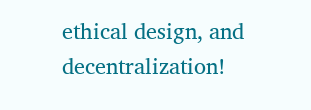ethical design, and decentralization!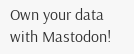Own your data with Mastodon!